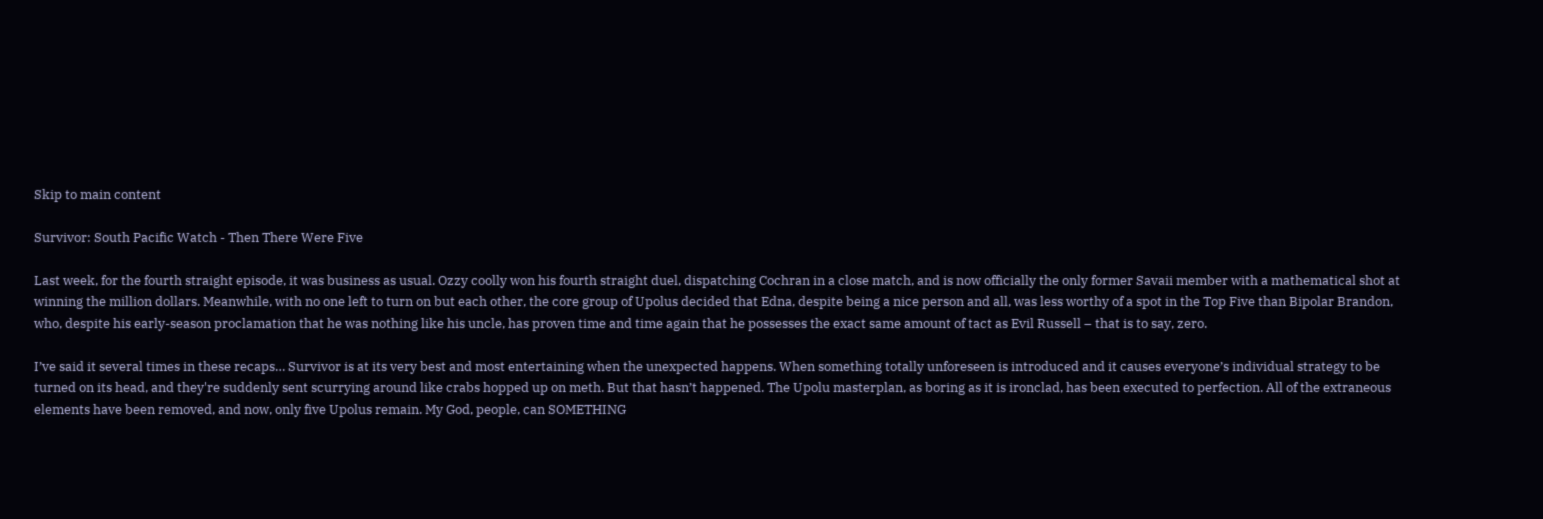Skip to main content

Survivor: South Pacific Watch - Then There Were Five

Last week, for the fourth straight episode, it was business as usual. Ozzy coolly won his fourth straight duel, dispatching Cochran in a close match, and is now officially the only former Savaii member with a mathematical shot at winning the million dollars. Meanwhile, with no one left to turn on but each other, the core group of Upolus decided that Edna, despite being a nice person and all, was less worthy of a spot in the Top Five than Bipolar Brandon, who, despite his early-season proclamation that he was nothing like his uncle, has proven time and time again that he possesses the exact same amount of tact as Evil Russell – that is to say, zero.

I’ve said it several times in these recaps… Survivor is at its very best and most entertaining when the unexpected happens. When something totally unforeseen is introduced and it causes everyone’s individual strategy to be turned on its head, and they're suddenly sent scurrying around like crabs hopped up on meth. But that hasn’t happened. The Upolu masterplan, as boring as it is ironclad, has been executed to perfection. All of the extraneous elements have been removed, and now, only five Upolus remain. My God, people, can SOMETHING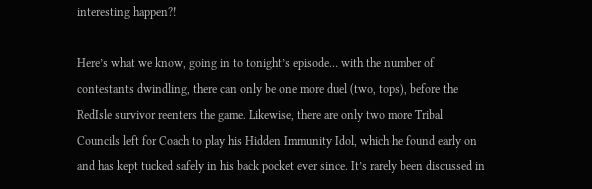interesting happen?!

Here’s what we know, going in to tonight’s episode… with the number of contestants dwindling, there can only be one more duel (two, tops), before the RedIsle survivor reenters the game. Likewise, there are only two more Tribal Councils left for Coach to play his Hidden Immunity Idol, which he found early on and has kept tucked safely in his back pocket ever since. It’s rarely been discussed in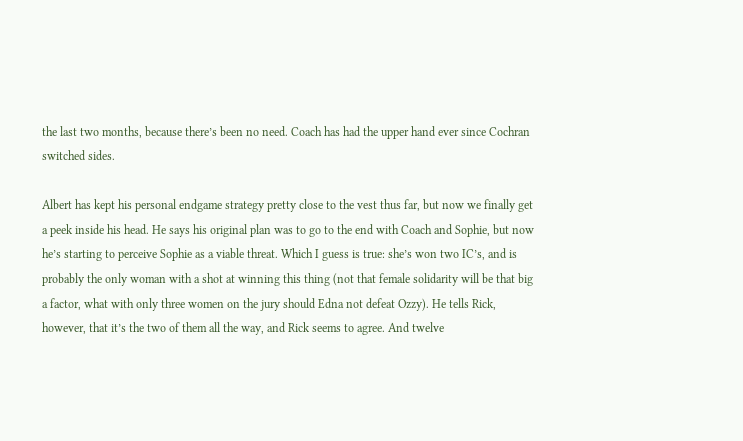the last two months, because there’s been no need. Coach has had the upper hand ever since Cochran switched sides.

Albert has kept his personal endgame strategy pretty close to the vest thus far, but now we finally get a peek inside his head. He says his original plan was to go to the end with Coach and Sophie, but now he’s starting to perceive Sophie as a viable threat. Which I guess is true: she’s won two IC’s, and is probably the only woman with a shot at winning this thing (not that female solidarity will be that big a factor, what with only three women on the jury should Edna not defeat Ozzy). He tells Rick, however, that it’s the two of them all the way, and Rick seems to agree. And twelve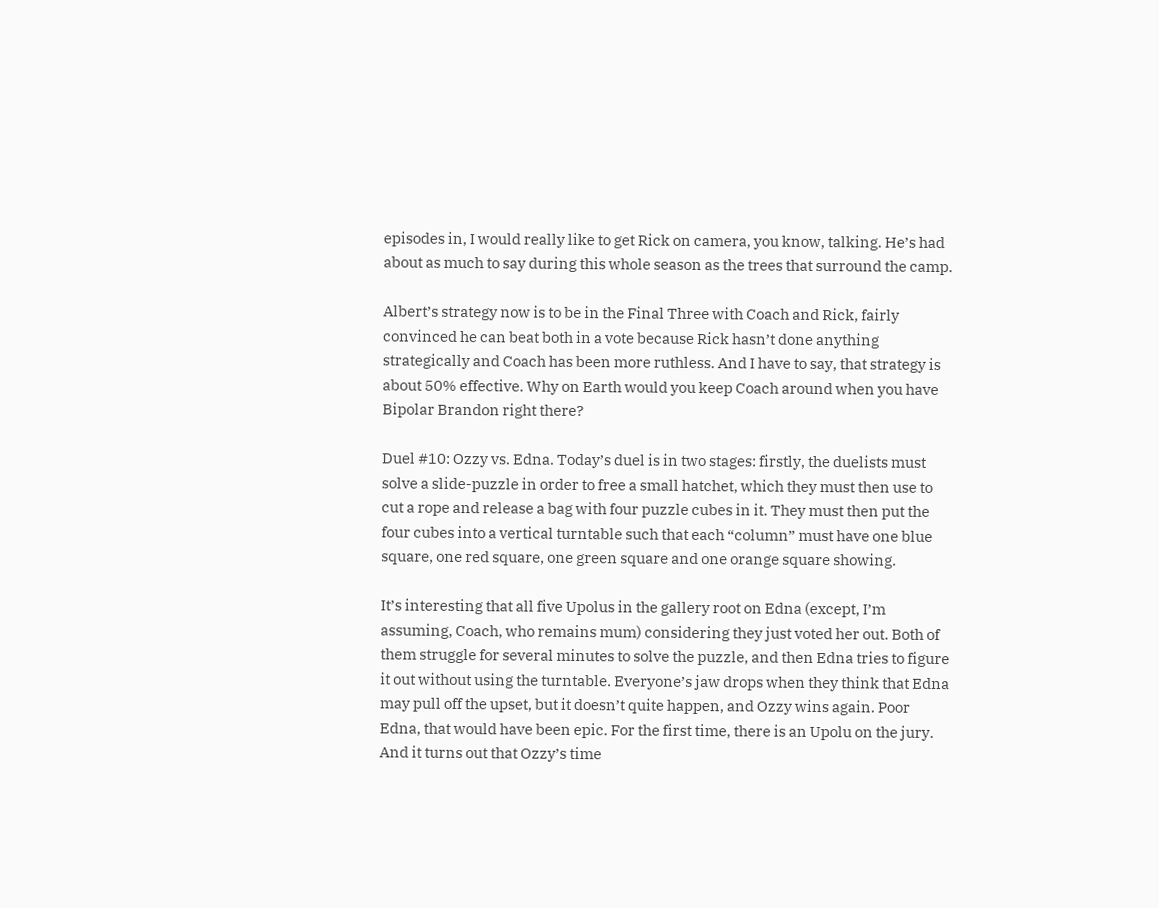episodes in, I would really like to get Rick on camera, you know, talking. He’s had about as much to say during this whole season as the trees that surround the camp.

Albert’s strategy now is to be in the Final Three with Coach and Rick, fairly convinced he can beat both in a vote because Rick hasn’t done anything strategically and Coach has been more ruthless. And I have to say, that strategy is about 50% effective. Why on Earth would you keep Coach around when you have Bipolar Brandon right there?

Duel #10: Ozzy vs. Edna. Today’s duel is in two stages: firstly, the duelists must solve a slide-puzzle in order to free a small hatchet, which they must then use to cut a rope and release a bag with four puzzle cubes in it. They must then put the four cubes into a vertical turntable such that each “column” must have one blue square, one red square, one green square and one orange square showing.

It’s interesting that all five Upolus in the gallery root on Edna (except, I’m assuming, Coach, who remains mum) considering they just voted her out. Both of them struggle for several minutes to solve the puzzle, and then Edna tries to figure it out without using the turntable. Everyone’s jaw drops when they think that Edna may pull off the upset, but it doesn’t quite happen, and Ozzy wins again. Poor Edna, that would have been epic. For the first time, there is an Upolu on the jury. And it turns out that Ozzy’s time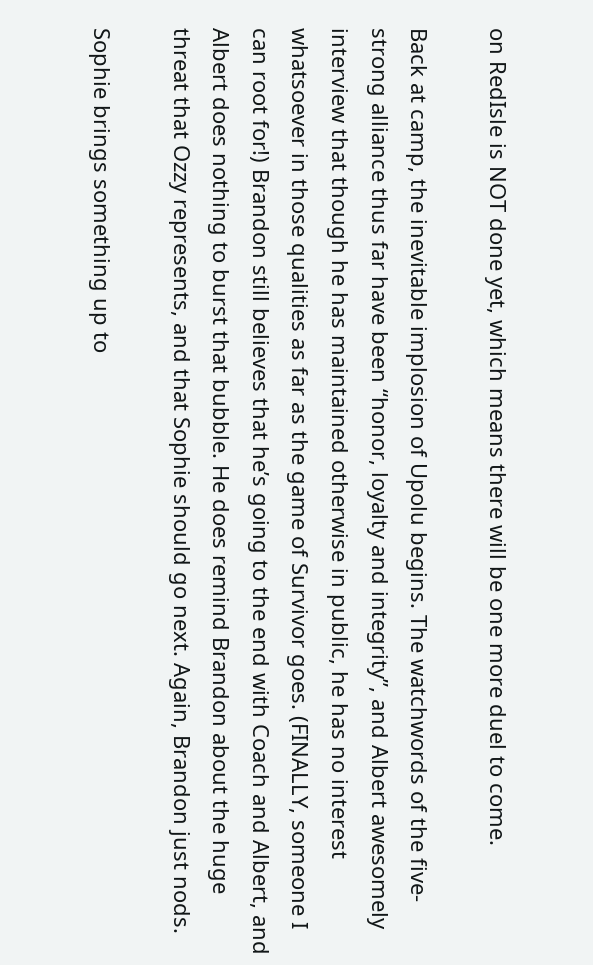on RedIsle is NOT done yet, which means there will be one more duel to come.

Back at camp, the inevitable implosion of Upolu begins. The watchwords of the five-strong alliance thus far have been “honor, loyalty and integrity”, and Albert awesomely interview that though he has maintained otherwise in public, he has no interest whatsoever in those qualities as far as the game of Survivor goes. (FINALLY, someone I can root for!) Brandon still believes that he’s going to the end with Coach and Albert, and Albert does nothing to burst that bubble. He does remind Brandon about the huge threat that Ozzy represents, and that Sophie should go next. Again, Brandon just nods.

Sophie brings something up to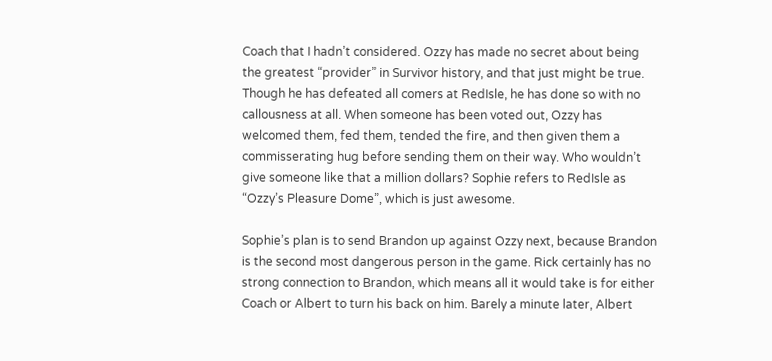Coach that I hadn’t considered. Ozzy has made no secret about being the greatest “provider” in Survivor history, and that just might be true. Though he has defeated all comers at RedIsle, he has done so with no callousness at all. When someone has been voted out, Ozzy has welcomed them, fed them, tended the fire, and then given them a commisserating hug before sending them on their way. Who wouldn’t give someone like that a million dollars? Sophie refers to RedIsle as “Ozzy’s Pleasure Dome”, which is just awesome.

Sophie’s plan is to send Brandon up against Ozzy next, because Brandon is the second most dangerous person in the game. Rick certainly has no strong connection to Brandon, which means all it would take is for either Coach or Albert to turn his back on him. Barely a minute later, Albert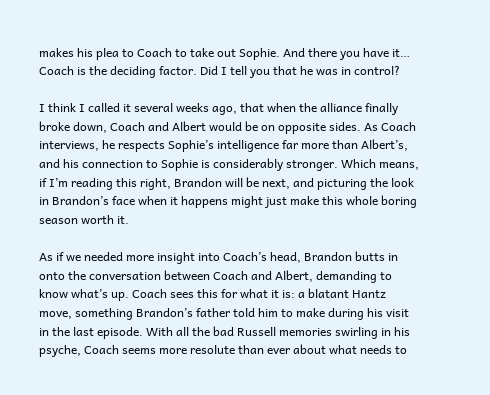makes his plea to Coach to take out Sophie. And there you have it… Coach is the deciding factor. Did I tell you that he was in control?

I think I called it several weeks ago, that when the alliance finally broke down, Coach and Albert would be on opposite sides. As Coach interviews, he respects Sophie’s intelligence far more than Albert’s, and his connection to Sophie is considerably stronger. Which means, if I’m reading this right, Brandon will be next, and picturing the look in Brandon’s face when it happens might just make this whole boring season worth it.

As if we needed more insight into Coach’s head, Brandon butts in onto the conversation between Coach and Albert, demanding to know what’s up. Coach sees this for what it is: a blatant Hantz move, something Brandon’s father told him to make during his visit in the last episode. With all the bad Russell memories swirling in his psyche, Coach seems more resolute than ever about what needs to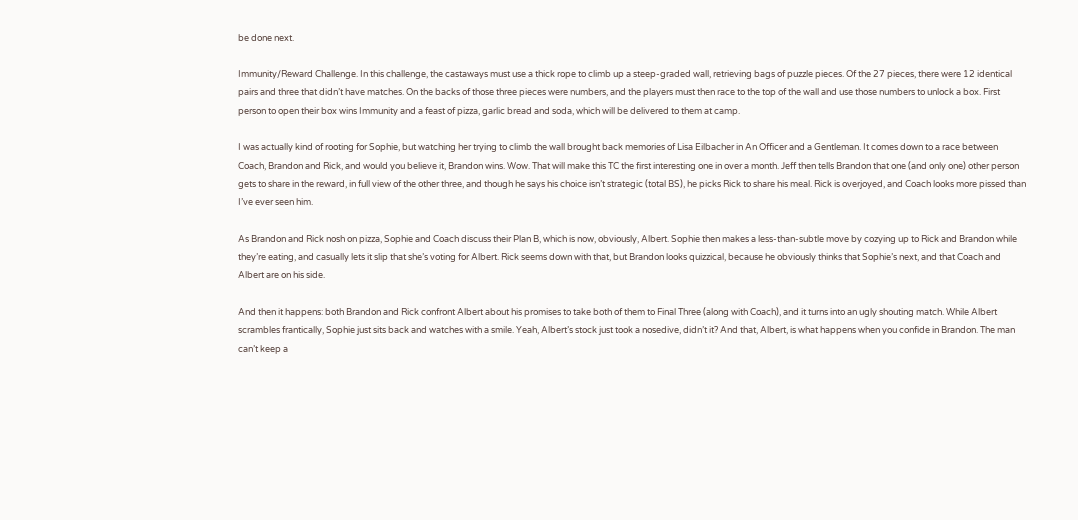be done next.

Immunity/Reward Challenge. In this challenge, the castaways must use a thick rope to climb up a steep-graded wall, retrieving bags of puzzle pieces. Of the 27 pieces, there were 12 identical pairs and three that didn’t have matches. On the backs of those three pieces were numbers, and the players must then race to the top of the wall and use those numbers to unlock a box. First person to open their box wins Immunity and a feast of pizza, garlic bread and soda, which will be delivered to them at camp.

I was actually kind of rooting for Sophie, but watching her trying to climb the wall brought back memories of Lisa Eilbacher in An Officer and a Gentleman. It comes down to a race between Coach, Brandon and Rick, and would you believe it, Brandon wins. Wow. That will make this TC the first interesting one in over a month. Jeff then tells Brandon that one (and only one) other person gets to share in the reward, in full view of the other three, and though he says his choice isn’t strategic (total BS), he picks Rick to share his meal. Rick is overjoyed, and Coach looks more pissed than I’ve ever seen him.

As Brandon and Rick nosh on pizza, Sophie and Coach discuss their Plan B, which is now, obviously, Albert. Sophie then makes a less-than-subtle move by cozying up to Rick and Brandon while they’re eating, and casually lets it slip that she’s voting for Albert. Rick seems down with that, but Brandon looks quizzical, because he obviously thinks that Sophie’s next, and that Coach and Albert are on his side.

And then it happens: both Brandon and Rick confront Albert about his promises to take both of them to Final Three (along with Coach), and it turns into an ugly shouting match. While Albert scrambles frantically, Sophie just sits back and watches with a smile. Yeah, Albert’s stock just took a nosedive, didn’t it? And that, Albert, is what happens when you confide in Brandon. The man can’t keep a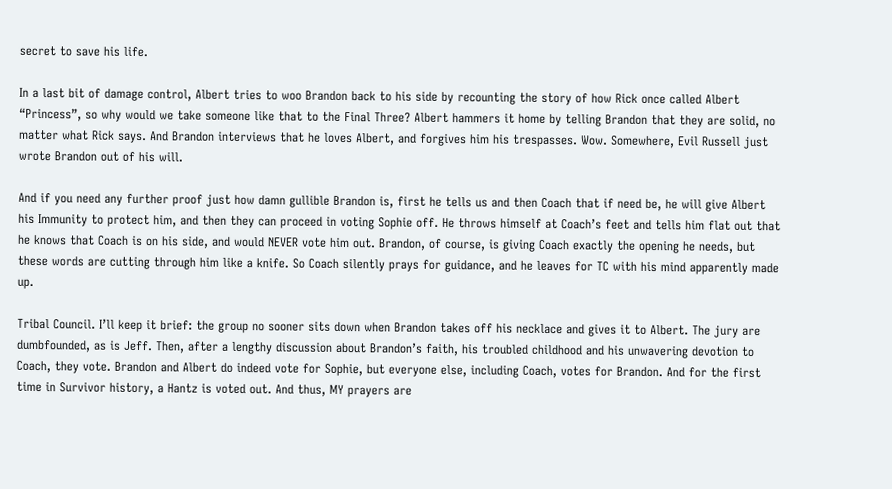secret to save his life.

In a last bit of damage control, Albert tries to woo Brandon back to his side by recounting the story of how Rick once called Albert “Princess”, so why would we take someone like that to the Final Three? Albert hammers it home by telling Brandon that they are solid, no matter what Rick says. And Brandon interviews that he loves Albert, and forgives him his trespasses. Wow. Somewhere, Evil Russell just wrote Brandon out of his will.

And if you need any further proof just how damn gullible Brandon is, first he tells us and then Coach that if need be, he will give Albert his Immunity to protect him, and then they can proceed in voting Sophie off. He throws himself at Coach’s feet and tells him flat out that he knows that Coach is on his side, and would NEVER vote him out. Brandon, of course, is giving Coach exactly the opening he needs, but these words are cutting through him like a knife. So Coach silently prays for guidance, and he leaves for TC with his mind apparently made up.

Tribal Council. I’ll keep it brief: the group no sooner sits down when Brandon takes off his necklace and gives it to Albert. The jury are dumbfounded, as is Jeff. Then, after a lengthy discussion about Brandon’s faith, his troubled childhood and his unwavering devotion to Coach, they vote. Brandon and Albert do indeed vote for Sophie, but everyone else, including Coach, votes for Brandon. And for the first time in Survivor history, a Hantz is voted out. And thus, MY prayers are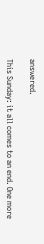answered.

This Sunday: it all comes to an end. One more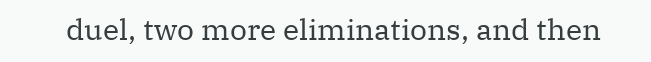duel, two more eliminations, and then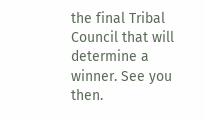the final Tribal Council that will determine a winner. See you then.